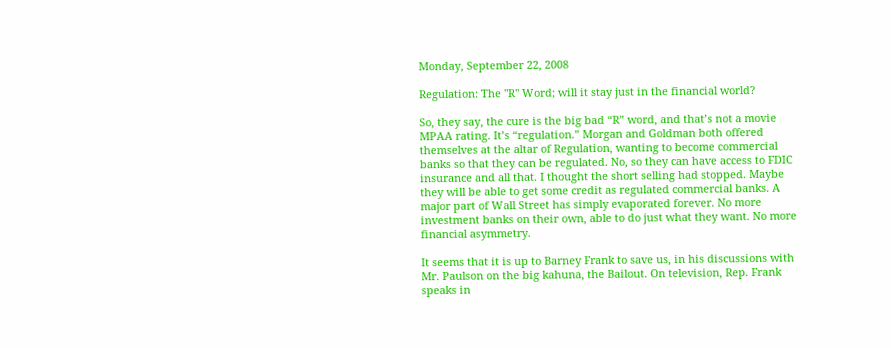Monday, September 22, 2008

Regulation: The "R" Word; will it stay just in the financial world?

So, they say, the cure is the big bad “R” word, and that’s not a movie MPAA rating. It’s “regulation.” Morgan and Goldman both offered themselves at the altar of Regulation, wanting to become commercial banks so that they can be regulated. No, so they can have access to FDIC insurance and all that. I thought the short selling had stopped. Maybe they will be able to get some credit as regulated commercial banks. A major part of Wall Street has simply evaporated forever. No more investment banks on their own, able to do just what they want. No more financial asymmetry.

It seems that it is up to Barney Frank to save us, in his discussions with Mr. Paulson on the big kahuna, the Bailout. On television, Rep. Frank speaks in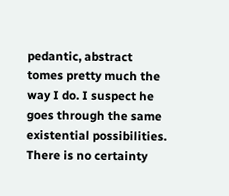pedantic, abstract tomes pretty much the way I do. I suspect he goes through the same existential possibilities. There is no certainty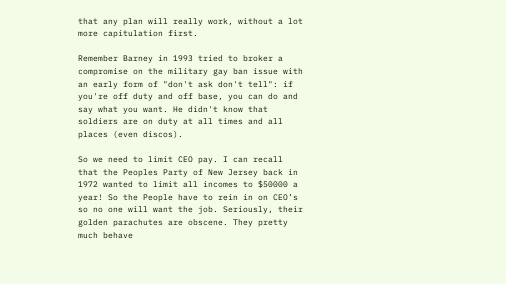that any plan will really work, without a lot more capitulation first.

Remember Barney in 1993 tried to broker a compromise on the military gay ban issue with an early form of "don't ask don't tell": if you're off duty and off base, you can do and say what you want. He didn't know that soldiers are on duty at all times and all places (even discos).

So we need to limit CEO pay. I can recall that the Peoples Party of New Jersey back in 1972 wanted to limit all incomes to $50000 a year! So the People have to rein in on CEO’s so no one will want the job. Seriously, their golden parachutes are obscene. They pretty much behave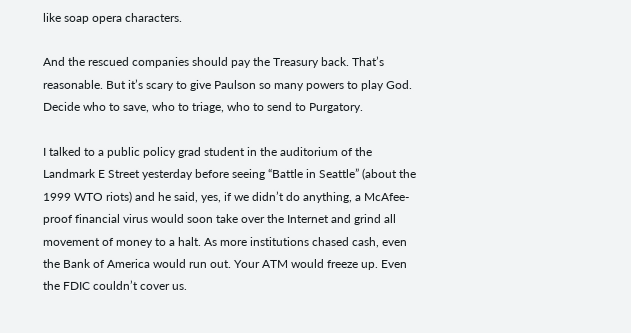like soap opera characters.

And the rescued companies should pay the Treasury back. That’s reasonable. But it’s scary to give Paulson so many powers to play God. Decide who to save, who to triage, who to send to Purgatory.

I talked to a public policy grad student in the auditorium of the Landmark E Street yesterday before seeing “Battle in Seattle” (about the 1999 WTO riots) and he said, yes, if we didn’t do anything, a McAfee-proof financial virus would soon take over the Internet and grind all movement of money to a halt. As more institutions chased cash, even the Bank of America would run out. Your ATM would freeze up. Even the FDIC couldn’t cover us.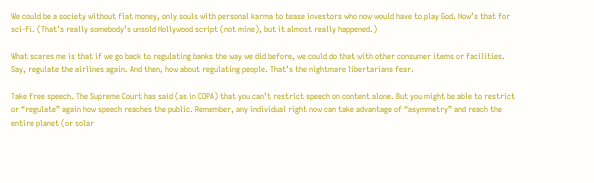We could be a society without fiat money, only souls with personal karma to tease investors who now would have to play God. How’s that for sci-fi. (That’s really somebody’s unsold Hollywood script (not mine), but it almost really happened.)

What scares me is that if we go back to regulating banks the way we did before, we could do that with other consumer items or facilities. Say, regulate the airlines again. And then, how about regulating people. That’s the nightmare libertarians fear.

Take free speech. The Supreme Court has said (as in COPA) that you can’t restrict speech on content alone. But you might be able to restrict or “regulate” again how speech reaches the public. Remember, any individual right now can take advantage of “asymmetry” and reach the entire planet (or solar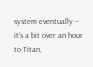system eventually – it’s a bit over an hour to Titan,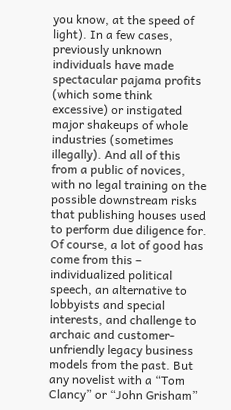you know, at the speed of light). In a few cases, previously unknown individuals have made spectacular pajama profits (which some think excessive) or instigated major shakeups of whole industries (sometimes illegally). And all of this from a public of novices, with no legal training on the possible downstream risks that publishing houses used to perform due diligence for. Of course, a lot of good has come from this – individualized political speech, an alternative to lobbyists and special interests, and challenge to archaic and customer-unfriendly legacy business models from the past. But any novelist with a “Tom Clancy” or “John Grisham”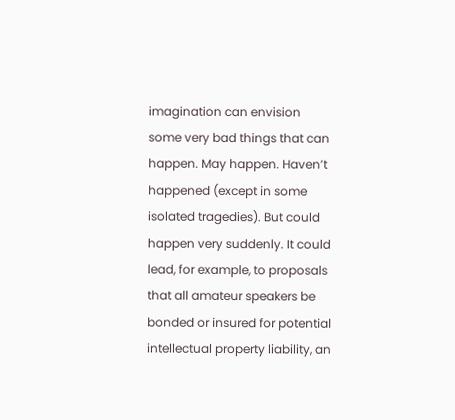imagination can envision some very bad things that can happen. May happen. Haven’t happened (except in some isolated tragedies). But could happen very suddenly. It could lead, for example, to proposals that all amateur speakers be bonded or insured for potential intellectual property liability, an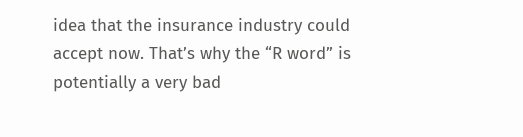idea that the insurance industry could accept now. That’s why the “R word” is potentially a very bad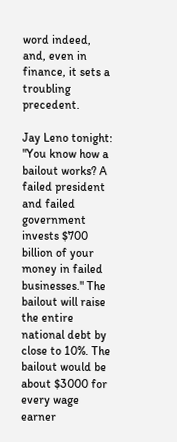word indeed, and, even in finance, it sets a troubling precedent.

Jay Leno tonight: "You know how a bailout works? A failed president and failed government invests $700 billion of your money in failed businesses." The bailout will raise the entire national debt by close to 10%. The bailout would be about $3000 for every wage earner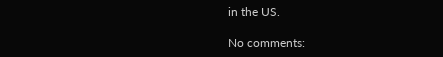in the US.

No comments: